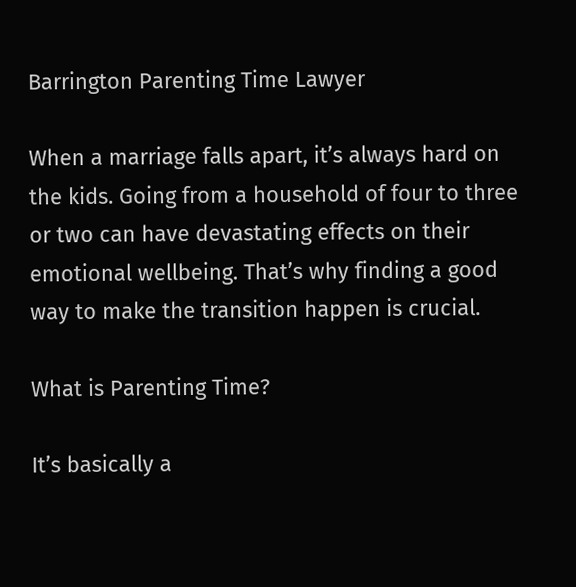Barrington Parenting Time Lawyer

When a marriage falls apart, it’s always hard on the kids. Going from a household of four to three or two can have devastating effects on their emotional wellbeing. That’s why finding a good way to make the transition happen is crucial.

What is Parenting Time?

It’s basically a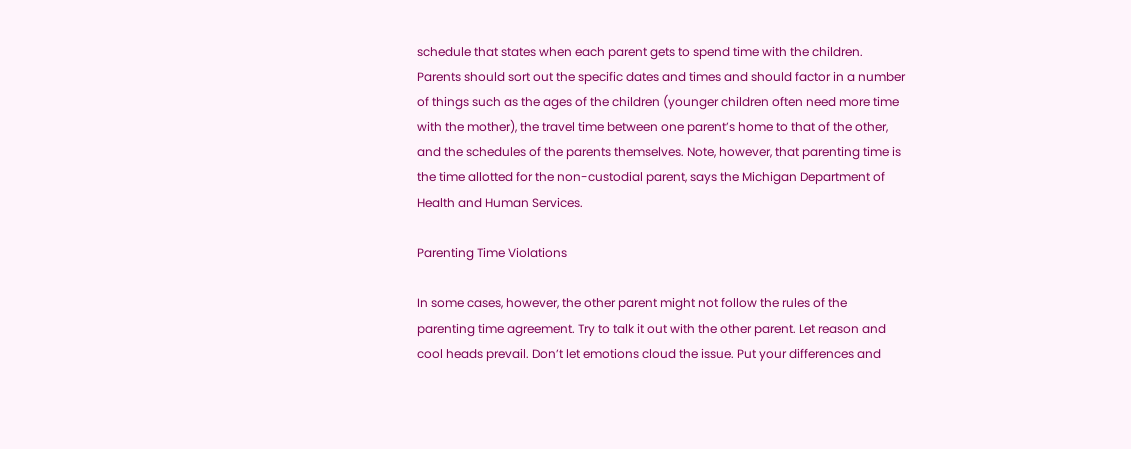schedule that states when each parent gets to spend time with the children. Parents should sort out the specific dates and times and should factor in a number of things such as the ages of the children (younger children often need more time with the mother), the travel time between one parent’s home to that of the other, and the schedules of the parents themselves. Note, however, that parenting time is the time allotted for the non-custodial parent, says the Michigan Department of Health and Human Services.

Parenting Time Violations

In some cases, however, the other parent might not follow the rules of the parenting time agreement. Try to talk it out with the other parent. Let reason and cool heads prevail. Don’t let emotions cloud the issue. Put your differences and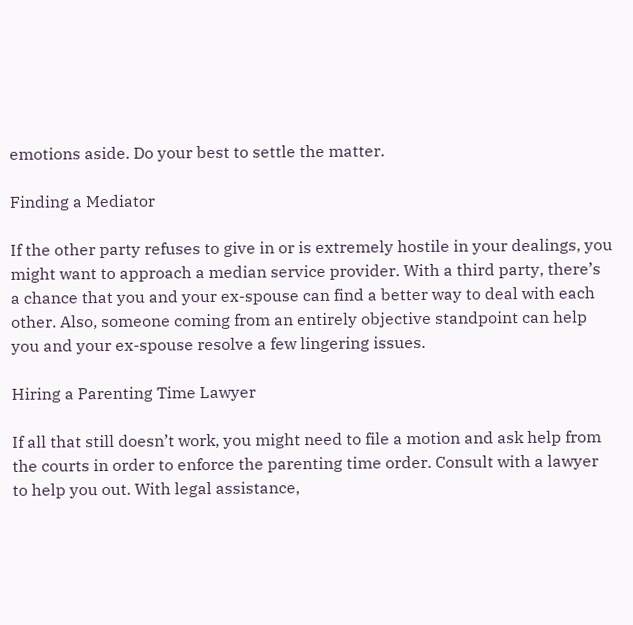emotions aside. Do your best to settle the matter.

Finding a Mediator

If the other party refuses to give in or is extremely hostile in your dealings, you might want to approach a median service provider. With a third party, there’s a chance that you and your ex-spouse can find a better way to deal with each other. Also, someone coming from an entirely objective standpoint can help you and your ex-spouse resolve a few lingering issues.

Hiring a Parenting Time Lawyer

If all that still doesn’t work, you might need to file a motion and ask help from the courts in order to enforce the parenting time order. Consult with a lawyer to help you out. With legal assistance,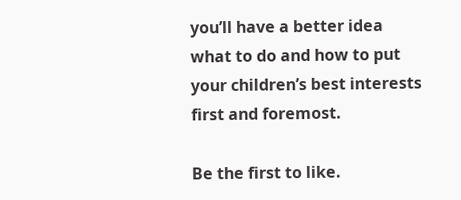you’ll have a better idea what to do and how to put your children’s best interests first and foremost.

Be the first to like.